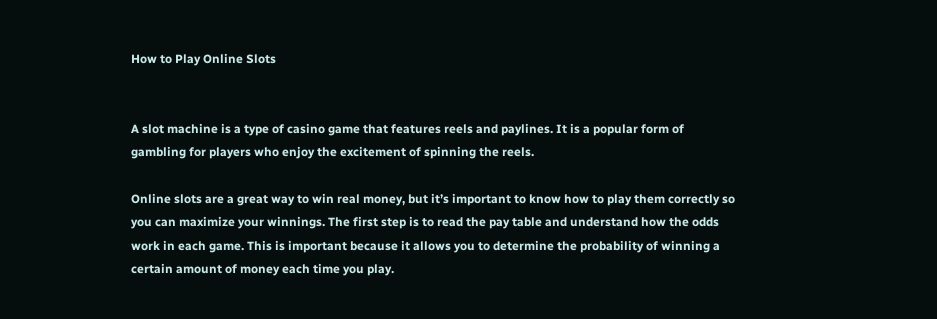How to Play Online Slots


A slot machine is a type of casino game that features reels and paylines. It is a popular form of gambling for players who enjoy the excitement of spinning the reels.

Online slots are a great way to win real money, but it’s important to know how to play them correctly so you can maximize your winnings. The first step is to read the pay table and understand how the odds work in each game. This is important because it allows you to determine the probability of winning a certain amount of money each time you play.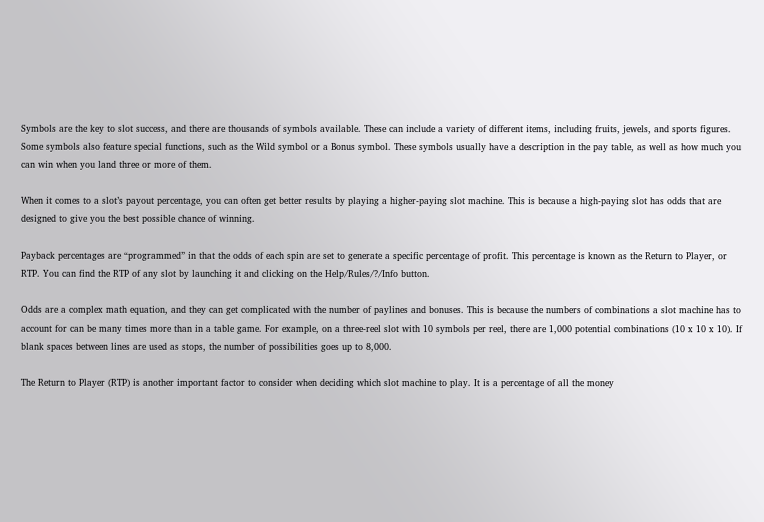Symbols are the key to slot success, and there are thousands of symbols available. These can include a variety of different items, including fruits, jewels, and sports figures. Some symbols also feature special functions, such as the Wild symbol or a Bonus symbol. These symbols usually have a description in the pay table, as well as how much you can win when you land three or more of them.

When it comes to a slot’s payout percentage, you can often get better results by playing a higher-paying slot machine. This is because a high-paying slot has odds that are designed to give you the best possible chance of winning.

Payback percentages are “programmed” in that the odds of each spin are set to generate a specific percentage of profit. This percentage is known as the Return to Player, or RTP. You can find the RTP of any slot by launching it and clicking on the Help/Rules/?/Info button.

Odds are a complex math equation, and they can get complicated with the number of paylines and bonuses. This is because the numbers of combinations a slot machine has to account for can be many times more than in a table game. For example, on a three-reel slot with 10 symbols per reel, there are 1,000 potential combinations (10 x 10 x 10). If blank spaces between lines are used as stops, the number of possibilities goes up to 8,000.

The Return to Player (RTP) is another important factor to consider when deciding which slot machine to play. It is a percentage of all the money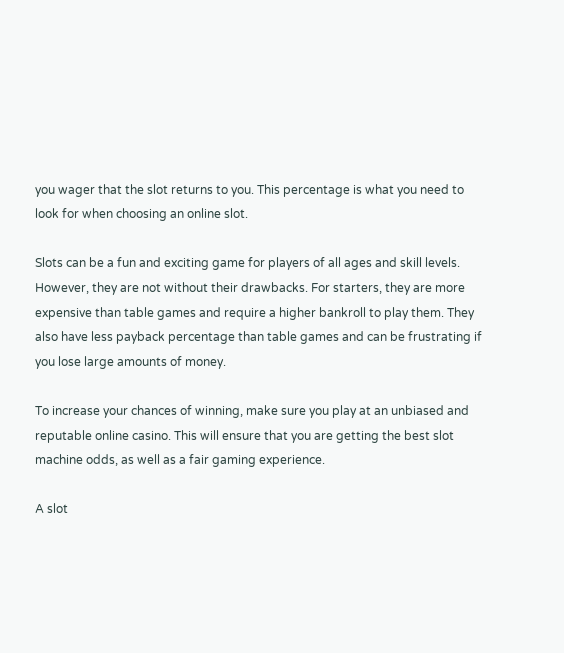you wager that the slot returns to you. This percentage is what you need to look for when choosing an online slot.

Slots can be a fun and exciting game for players of all ages and skill levels. However, they are not without their drawbacks. For starters, they are more expensive than table games and require a higher bankroll to play them. They also have less payback percentage than table games and can be frustrating if you lose large amounts of money.

To increase your chances of winning, make sure you play at an unbiased and reputable online casino. This will ensure that you are getting the best slot machine odds, as well as a fair gaming experience.

A slot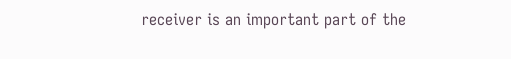receiver is an important part of the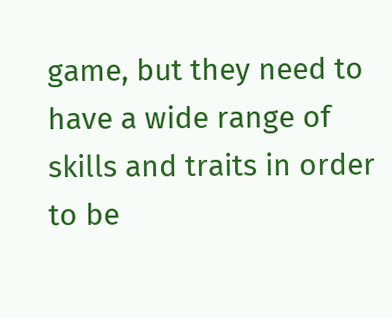game, but they need to have a wide range of skills and traits in order to be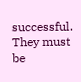successful. They must be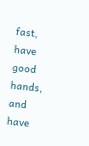fast, have good hands, and have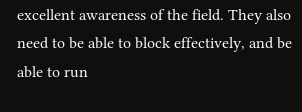excellent awareness of the field. They also need to be able to block effectively, and be able to run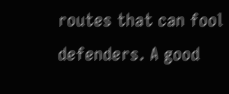routes that can fool defenders. A good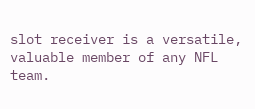slot receiver is a versatile, valuable member of any NFL team.